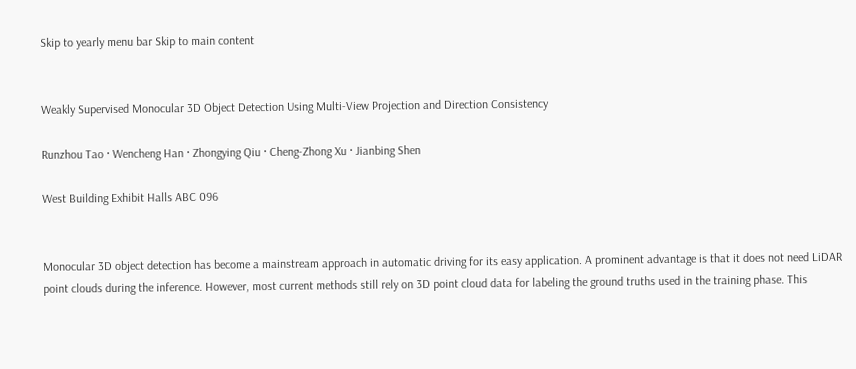Skip to yearly menu bar Skip to main content


Weakly Supervised Monocular 3D Object Detection Using Multi-View Projection and Direction Consistency

Runzhou Tao · Wencheng Han · Zhongying Qiu · Cheng-Zhong Xu · Jianbing Shen

West Building Exhibit Halls ABC 096


Monocular 3D object detection has become a mainstream approach in automatic driving for its easy application. A prominent advantage is that it does not need LiDAR point clouds during the inference. However, most current methods still rely on 3D point cloud data for labeling the ground truths used in the training phase. This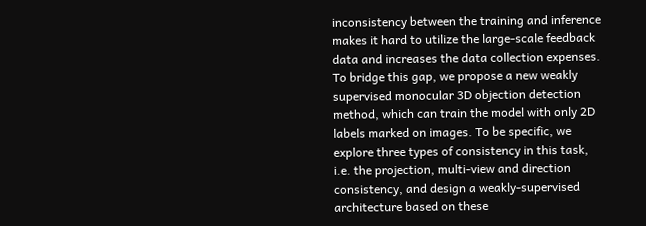inconsistency between the training and inference makes it hard to utilize the large-scale feedback data and increases the data collection expenses. To bridge this gap, we propose a new weakly supervised monocular 3D objection detection method, which can train the model with only 2D labels marked on images. To be specific, we explore three types of consistency in this task, i.e. the projection, multi-view and direction consistency, and design a weakly-supervised architecture based on these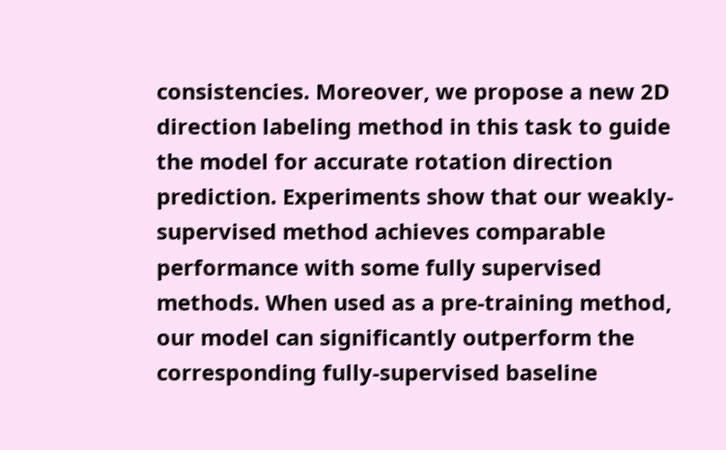consistencies. Moreover, we propose a new 2D direction labeling method in this task to guide the model for accurate rotation direction prediction. Experiments show that our weakly-supervised method achieves comparable performance with some fully supervised methods. When used as a pre-training method, our model can significantly outperform the corresponding fully-supervised baseline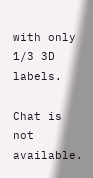with only 1/3 3D labels.

Chat is not available.